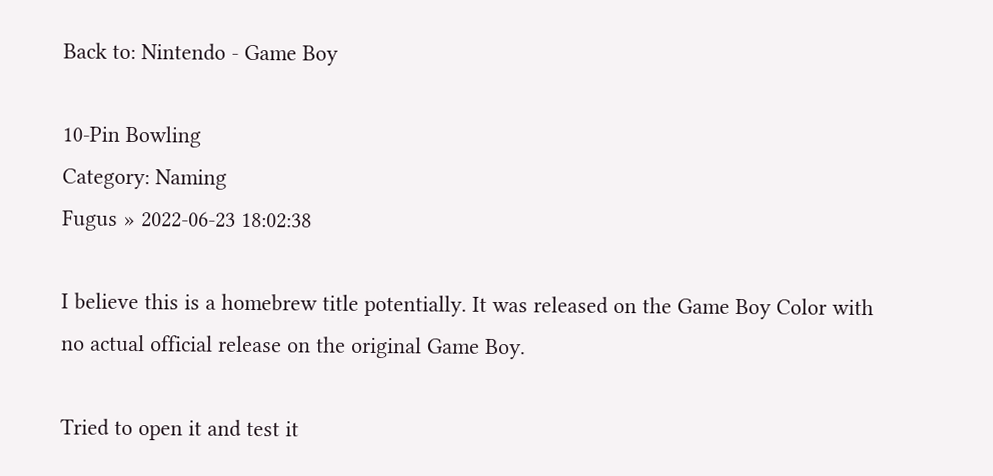Back to: Nintendo - Game Boy

10-Pin Bowling
Category: Naming
Fugus » 2022-06-23 18:02:38

I believe this is a homebrew title potentially. It was released on the Game Boy Color with no actual official release on the original Game Boy.

Tried to open it and test it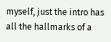myself, just the intro has all the hallmarks of a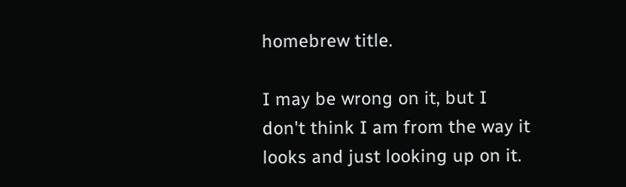homebrew title.

I may be wrong on it, but I don't think I am from the way it looks and just looking up on it.